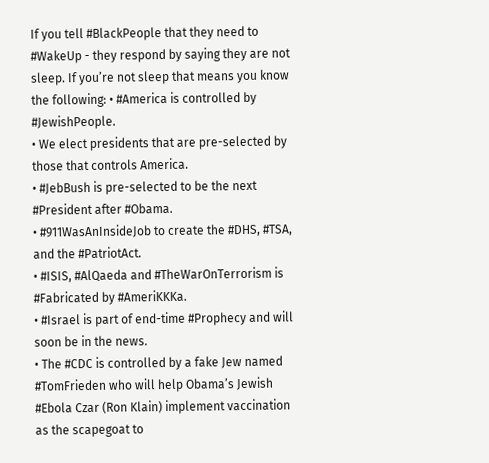If you tell #BlackPeople that they need to #WakeUp - they respond by saying they are not sleep. If you’re not sleep that means you know the following: • #America is controlled by #JewishPeople.
• We elect presidents that are pre-selected by those that controls America.
• #JebBush is pre-selected to be the next #President after #Obama.
• #911WasAnInsideJob to create the #DHS, #TSA, and the #PatriotAct.
• #ISIS, #AlQaeda and #TheWarOnTerrorism is #Fabricated by #AmeriKKKa.
• #Israel is part of end-time #Prophecy and will soon be in the news.
• The #CDC is controlled by a fake Jew named #TomFrieden who will help Obama’s Jewish #Ebola Czar (Ron Klain) implement vaccination as the scapegoat to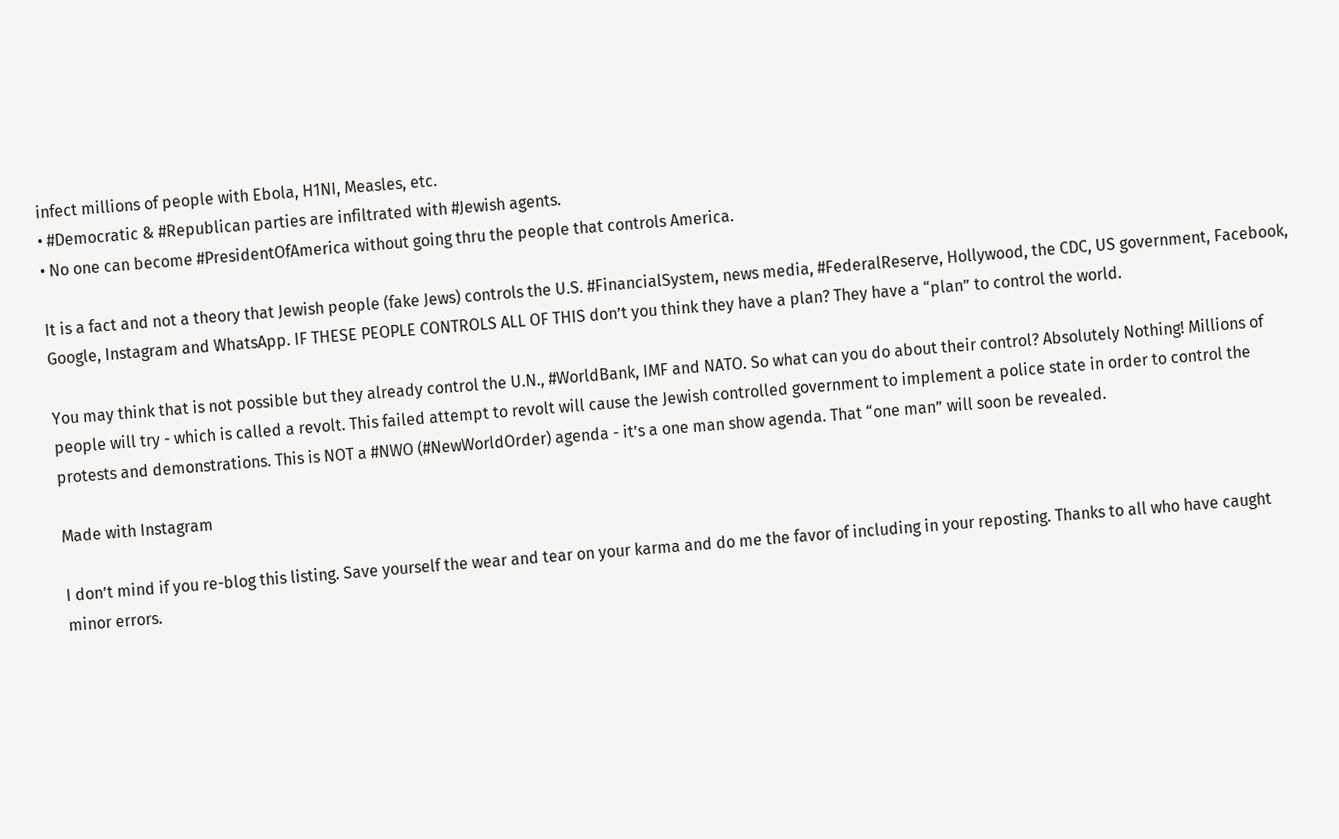infect millions of people with Ebola, H1NI, Measles, etc.
• #Democratic & #Republican parties are infiltrated with #Jewish agents.
• No one can become #PresidentOfAmerica without going thru the people that controls America.

It is a fact and not a theory that Jewish people (fake Jews) controls the U.S. #FinancialSystem, news media, #FederalReserve, Hollywood, the CDC, US government, Facebook, Google, Instagram and WhatsApp. IF THESE PEOPLE CONTROLS ALL OF THIS don’t you think they have a plan? They have a “plan” to control the world.

You may think that is not possible but they already control the U.N., #WorldBank, IMF and NATO. So what can you do about their control? Absolutely Nothing! Millions of people will try - which is called a revolt. This failed attempt to revolt will cause the Jewish controlled government to implement a police state in order to control the protests and demonstrations. This is NOT a #NWO (#NewWorldOrder) agenda - it’s a one man show agenda. That “one man” will soon be revealed.

Made with Instagram

I don’t mind if you re-blog this listing. Save yourself the wear and tear on your karma and do me the favor of including in your reposting. Thanks to all who have caught minor errors.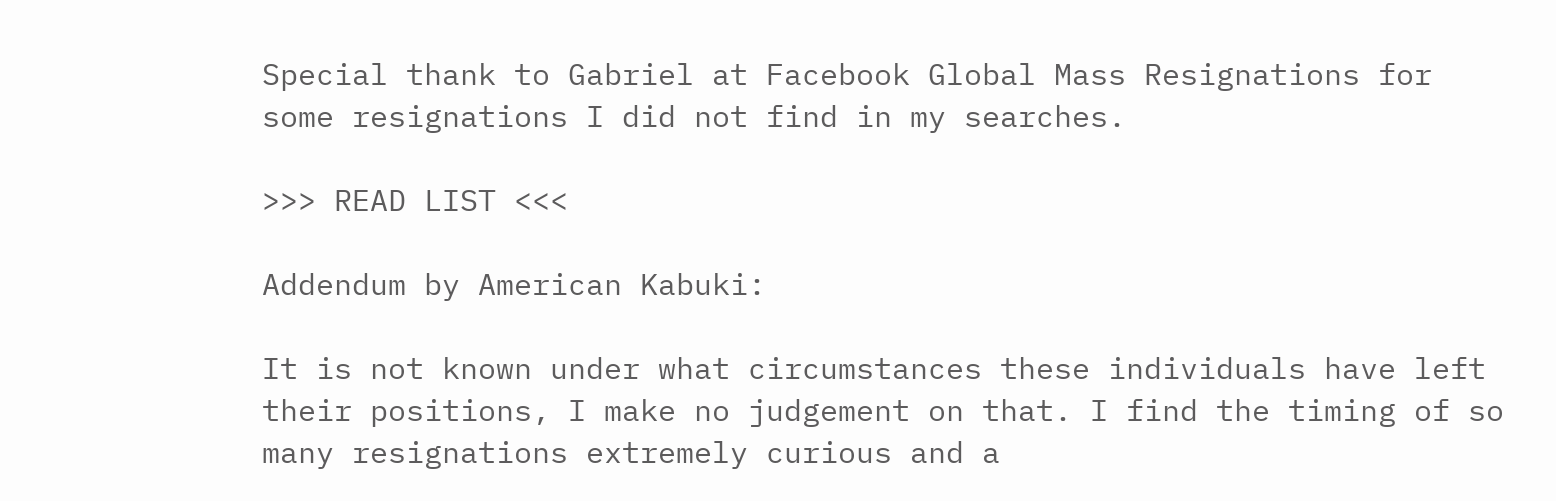Special thank to Gabriel at Facebook Global Mass Resignations for some resignations I did not find in my searches.

>>> READ LIST <<<

Addendum by American Kabuki:

It is not known under what circumstances these individuals have left their positions, I make no judgement on that. I find the timing of so many resignations extremely curious and a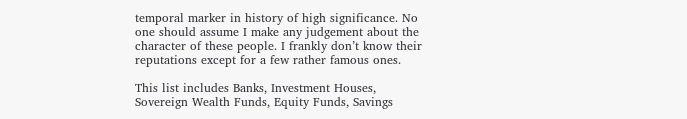temporal marker in history of high significance. No one should assume I make any judgement about the character of these people. I frankly don’t know their reputations except for a few rather famous ones.

This list includes Banks, Investment Houses, Sovereign Wealth Funds, Equity Funds, Savings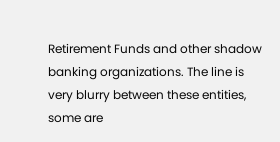Retirement Funds and other shadow banking organizations. The line is very blurry between these entities, some are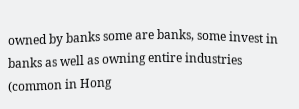owned by banks some are banks, some invest in banks as well as owning entire industries (common in Hong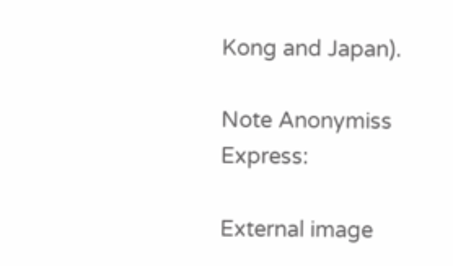Kong and Japan).

Note Anonymiss Express:

External image